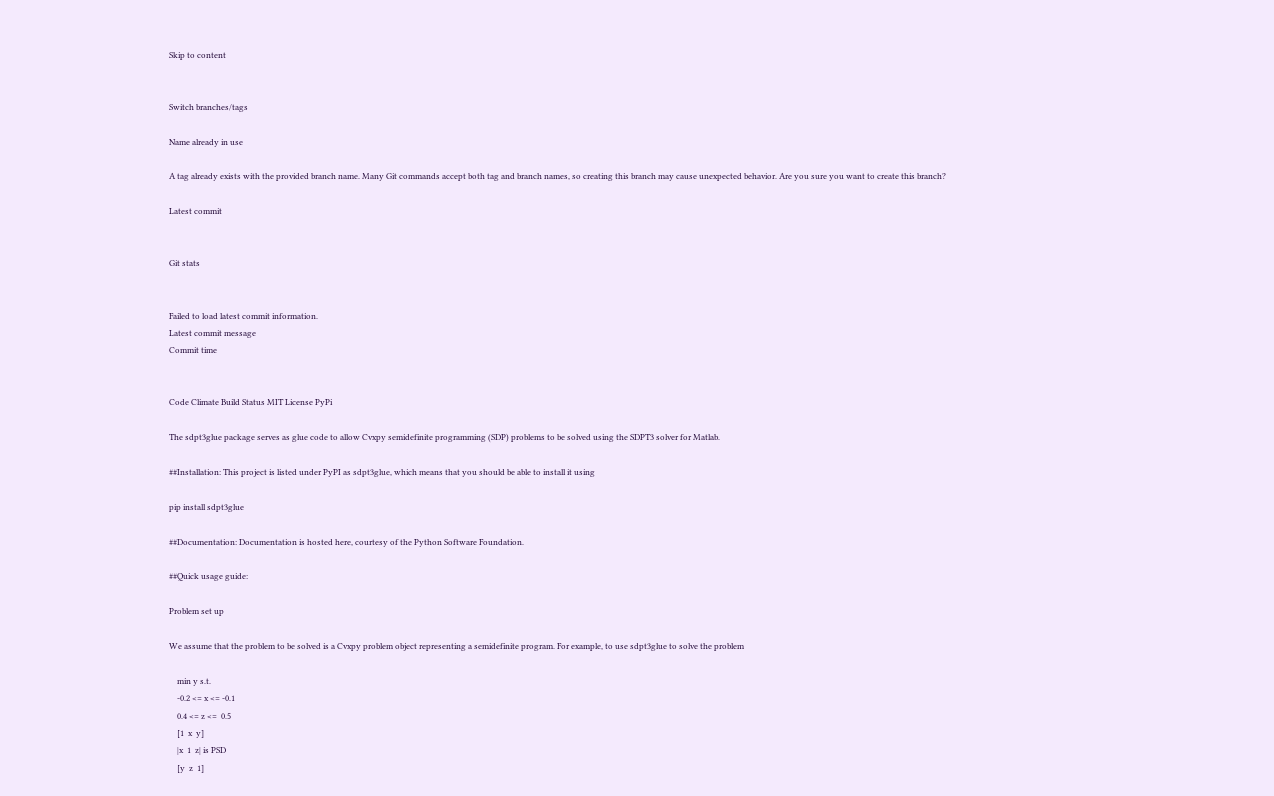Skip to content


Switch branches/tags

Name already in use

A tag already exists with the provided branch name. Many Git commands accept both tag and branch names, so creating this branch may cause unexpected behavior. Are you sure you want to create this branch?

Latest commit


Git stats


Failed to load latest commit information.
Latest commit message
Commit time


Code Climate Build Status MIT License PyPi

The sdpt3glue package serves as glue code to allow Cvxpy semidefinite programming (SDP) problems to be solved using the SDPT3 solver for Matlab.

##Installation: This project is listed under PyPI as sdpt3glue, which means that you should be able to install it using

pip install sdpt3glue

##Documentation: Documentation is hosted here, courtesy of the Python Software Foundation.

##Quick usage guide:

Problem set up

We assume that the problem to be solved is a Cvxpy problem object representing a semidefinite program. For example, to use sdpt3glue to solve the problem

    min y s.t.
    -0.2 <= x <= -0.1
    0.4 <= z <=  0.5
    [1  x  y]
    |x  1  z| is PSD
    [y  z  1]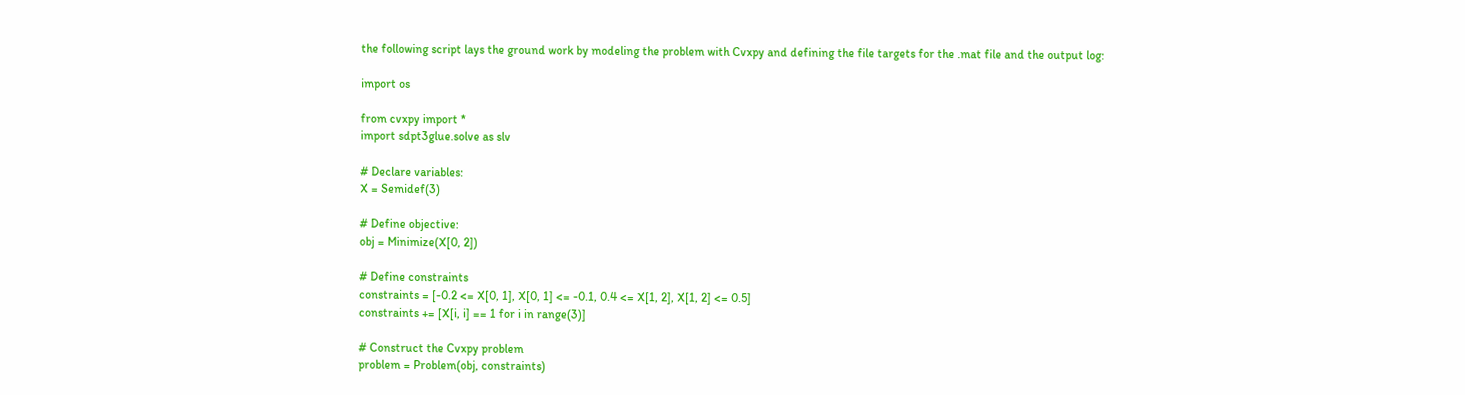the following script lays the ground work by modeling the problem with Cvxpy and defining the file targets for the .mat file and the output log:

import os

from cvxpy import *
import sdpt3glue.solve as slv

# Declare variables:
X = Semidef(3)

# Define objective:
obj = Minimize(X[0, 2])

# Define constraints
constraints = [-0.2 <= X[0, 1], X[0, 1] <= -0.1, 0.4 <= X[1, 2], X[1, 2] <= 0.5]
constraints += [X[i, i] == 1 for i in range(3)]

# Construct the Cvxpy problem
problem = Problem(obj, constraints)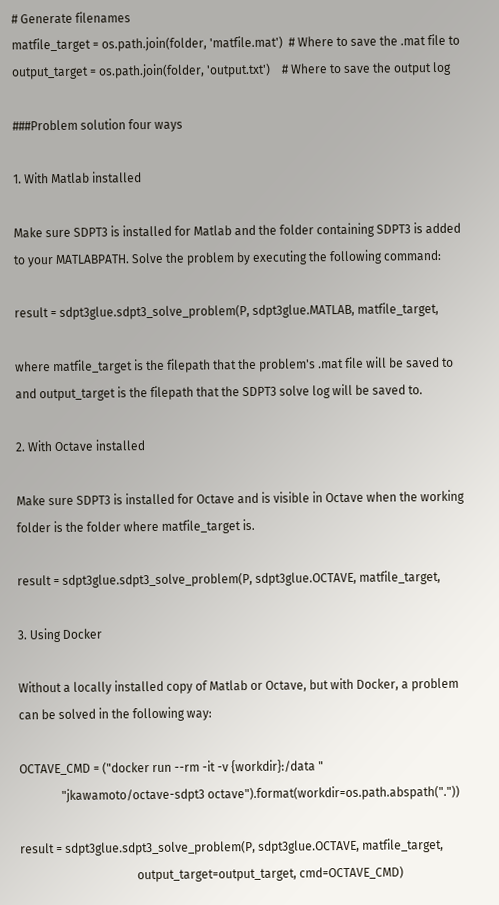# Generate filenames
matfile_target = os.path.join(folder, 'matfile.mat')  # Where to save the .mat file to
output_target = os.path.join(folder, 'output.txt')    # Where to save the output log

###Problem solution four ways

1. With Matlab installed

Make sure SDPT3 is installed for Matlab and the folder containing SDPT3 is added to your MATLABPATH. Solve the problem by executing the following command:

result = sdpt3glue.sdpt3_solve_problem(P, sdpt3glue.MATLAB, matfile_target,

where matfile_target is the filepath that the problem's .mat file will be saved to and output_target is the filepath that the SDPT3 solve log will be saved to.

2. With Octave installed

Make sure SDPT3 is installed for Octave and is visible in Octave when the working folder is the folder where matfile_target is.

result = sdpt3glue.sdpt3_solve_problem(P, sdpt3glue.OCTAVE, matfile_target,

3. Using Docker

Without a locally installed copy of Matlab or Octave, but with Docker, a problem can be solved in the following way:

OCTAVE_CMD = ("docker run --rm -it -v {workdir}:/data "
              "jkawamoto/octave-sdpt3 octave").format(workdir=os.path.abspath("."))

result = sdpt3glue.sdpt3_solve_problem(P, sdpt3glue.OCTAVE, matfile_target,
                                       output_target=output_target, cmd=OCTAVE_CMD)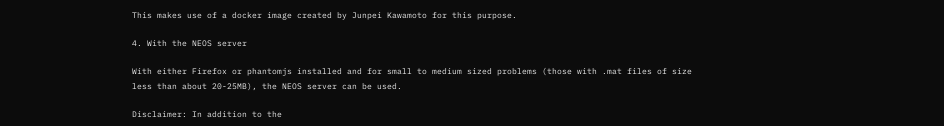This makes use of a docker image created by Junpei Kawamoto for this purpose.

4. With the NEOS server

With either Firefox or phantomjs installed and for small to medium sized problems (those with .mat files of size less than about 20-25MB), the NEOS server can be used.

Disclaimer: In addition to the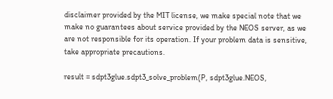disclaimer provided by the MIT license, we make special note that we make no guarantees about service provided by the NEOS server, as we are not responsible for its operation. If your problem data is sensitive, take appropriate precautions.

result = sdpt3glue.sdpt3_solve_problem(P, sdpt3glue.NEOS,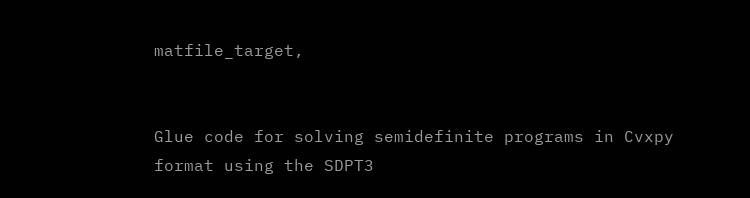matfile_target,


Glue code for solving semidefinite programs in Cvxpy format using the SDPT3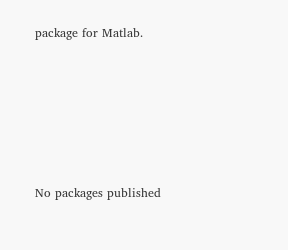package for Matlab.







No packages published